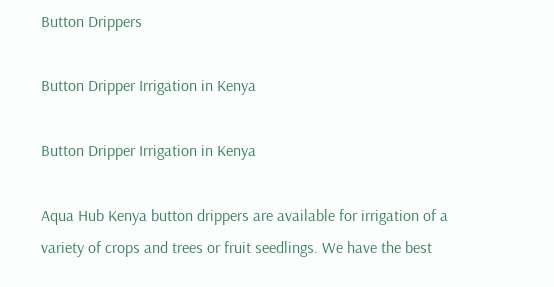Button Drippers

Button Dripper Irrigation in Kenya

Button Dripper Irrigation in Kenya

Aqua Hub Kenya button drippers are available for irrigation of a variety of crops and trees or fruit seedlings. We have the best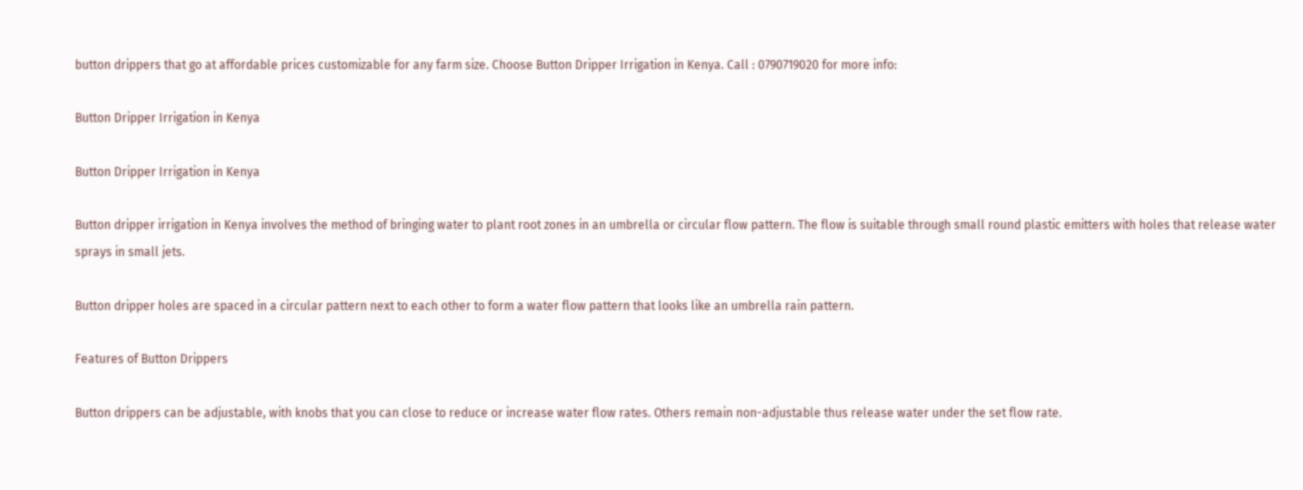button drippers that go at affordable prices customizable for any farm size. Choose Button Dripper Irrigation in Kenya. Call : 0790719020 for more info:

Button Dripper Irrigation in Kenya

Button Dripper Irrigation in Kenya

Button dripper irrigation in Kenya involves the method of bringing water to plant root zones in an umbrella or circular flow pattern. The flow is suitable through small round plastic emitters with holes that release water sprays in small jets.

Button dripper holes are spaced in a circular pattern next to each other to form a water flow pattern that looks like an umbrella rain pattern.

Features of Button Drippers

Button drippers can be adjustable, with knobs that you can close to reduce or increase water flow rates. Others remain non-adjustable thus release water under the set flow rate.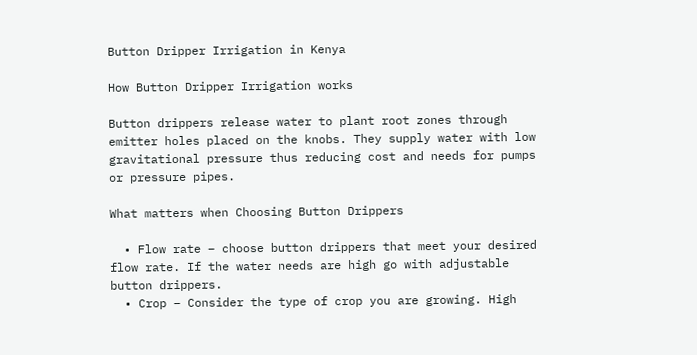Button Dripper Irrigation in Kenya

How Button Dripper Irrigation works

Button drippers release water to plant root zones through emitter holes placed on the knobs. They supply water with low gravitational pressure thus reducing cost and needs for pumps or pressure pipes.

What matters when Choosing Button Drippers

  • Flow rate – choose button drippers that meet your desired flow rate. If the water needs are high go with adjustable button drippers.
  • Crop – Consider the type of crop you are growing. High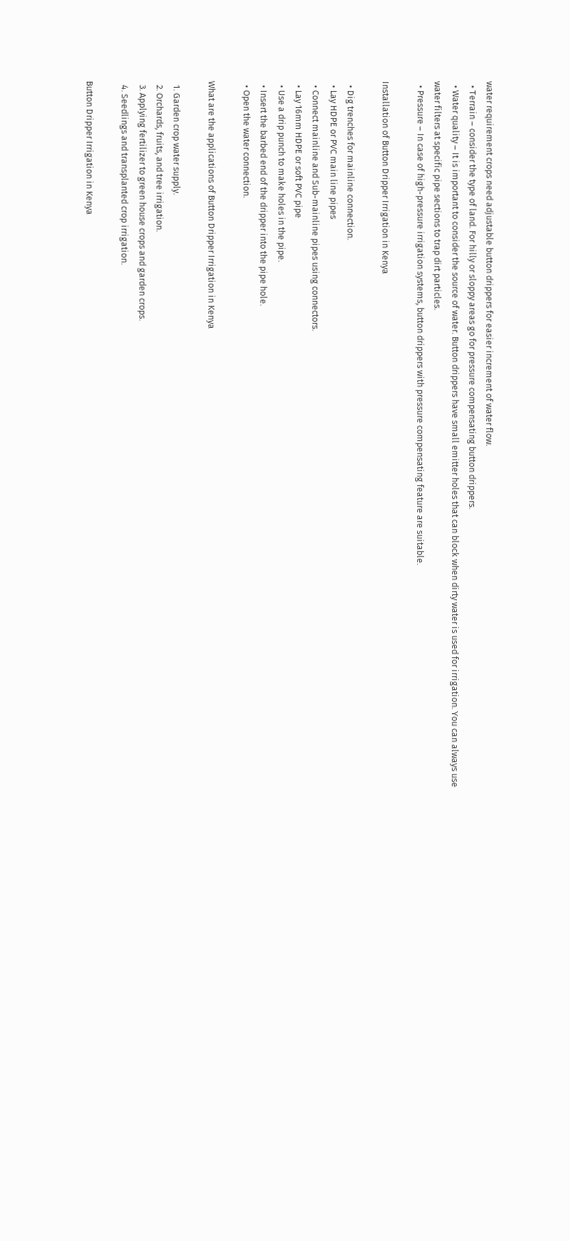water requirement crops need adjustable button drippers for easier increment of water flow.
  • Terrain – consider the type of land. For hilly or sloppy areas go for pressure compensating button drippers.
  • Water quality – It is important to consider the source of water. Button drippers have small emitter holes that can block when dirty water is used for irrigation. You can always use water filters at specific pipe sections to trap dirt particles.
  • Pressure – In case of high-pressure irrigation systems, button drippers with pressure compensating feature are suitable.

Installation of Button Dripper Irrigation in Kenya

  • Dig trenches for mainline connection.
  • Lay HDPE or PVC main line pipes
  • Connect mainline and Sub-mainline pipes using connectors.
  • Lay 16mm HDPE or soft PVC pipe
  • Use a drip punch to make holes in the pipe.
  • Insert the barbed end of the dripper into the pipe hole.
  • Open the water connection.

What are the applications of Button Dripper Irrigation in Kenya

  1. Garden crop water supply.
  2. Orchards, fruits, and tree irrigation.
  3. Applying fertilizer to green house crops and garden crops.
  4. Seedlings and transplanted crop irrigation.

Button Dripper Irrigation in Kenya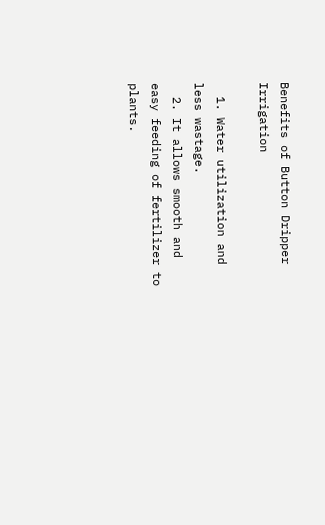Benefits of Button Dripper Irrigation

  1. Water utilization and less wastage.
  2. It allows smooth and easy feeding of fertilizer to plants.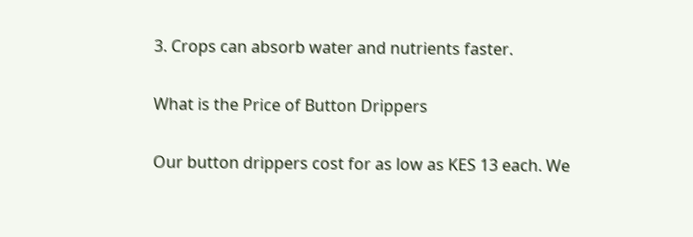3. Crops can absorb water and nutrients faster.

What is the Price of Button Drippers

Our button drippers cost for as low as KES 13 each. We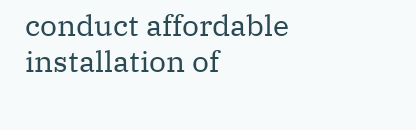conduct affordable installation of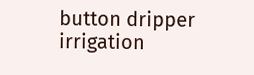button dripper irrigation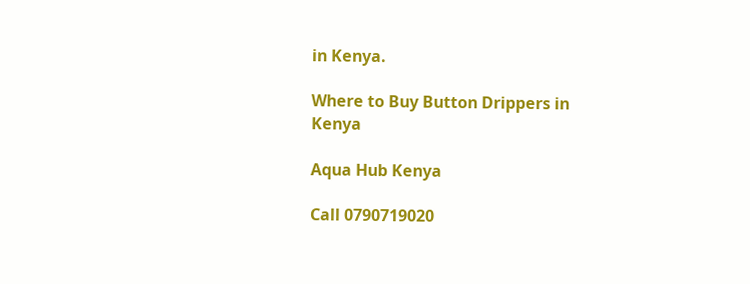in Kenya.

Where to Buy Button Drippers in Kenya

Aqua Hub Kenya

Call 0790719020